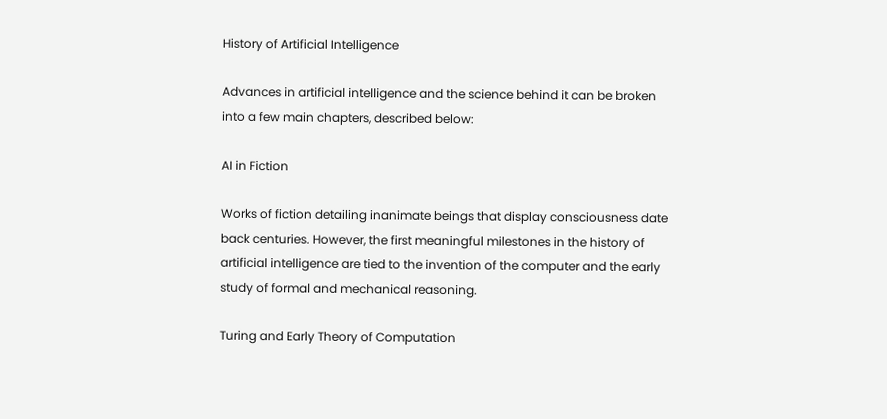History of Artificial Intelligence

Advances in artificial intelligence and the science behind it can be broken into a few main chapters, described below:

AI in Fiction

Works of fiction detailing inanimate beings that display consciousness date back centuries. However, the first meaningful milestones in the history of artificial intelligence are tied to the invention of the computer and the early study of formal and mechanical reasoning.

Turing and Early Theory of Computation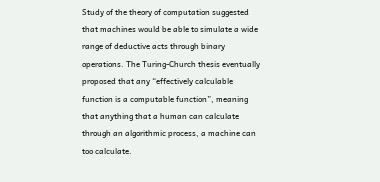Study of the theory of computation suggested that machines would be able to simulate a wide range of deductive acts through binary operations. The Turing-Church thesis eventually proposed that any “effectively calculable function is a computable function”, meaning that anything that a human can calculate through an algorithmic process, a machine can too calculate.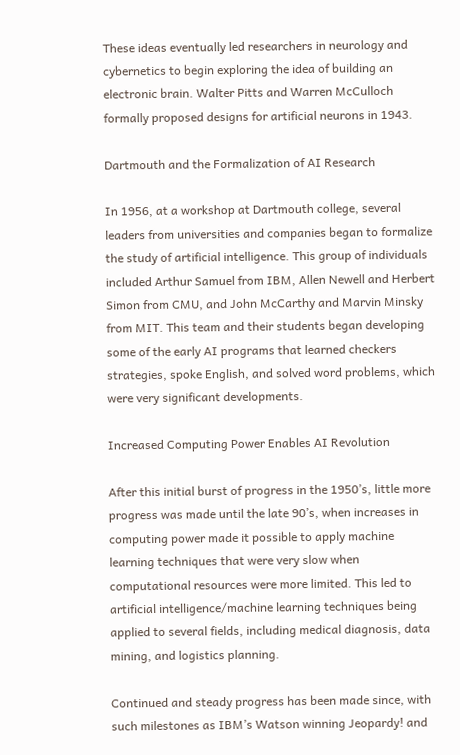These ideas eventually led researchers in neurology and cybernetics to begin exploring the idea of building an electronic brain. Walter Pitts and Warren McCulloch formally proposed designs for artificial neurons in 1943.

Dartmouth and the Formalization of AI Research

In 1956, at a workshop at Dartmouth college, several leaders from universities and companies began to formalize the study of artificial intelligence. This group of individuals included Arthur Samuel from IBM, Allen Newell and Herbert Simon from CMU, and John McCarthy and Marvin Minsky from MIT. This team and their students began developing some of the early AI programs that learned checkers strategies, spoke English, and solved word problems, which were very significant developments.

Increased Computing Power Enables AI Revolution

After this initial burst of progress in the 1950’s, little more progress was made until the late 90’s, when increases in computing power made it possible to apply machine learning techniques that were very slow when computational resources were more limited. This led to artificial intelligence/machine learning techniques being applied to several fields, including medical diagnosis, data mining, and logistics planning.

Continued and steady progress has been made since, with such milestones as IBM’s Watson winning Jeopardy! and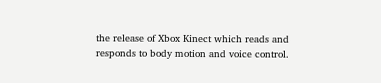the release of Xbox Kinect which reads and responds to body motion and voice control.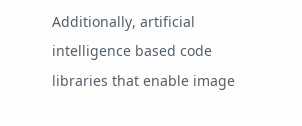Additionally, artificial intelligence based code libraries that enable image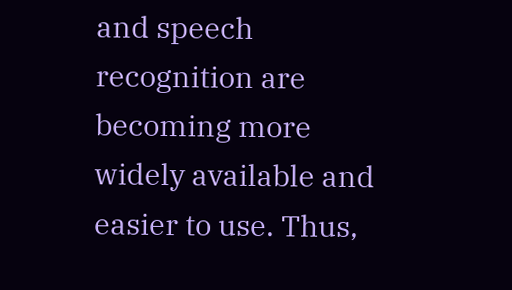and speech recognition are becoming more widely available and easier to use. Thus,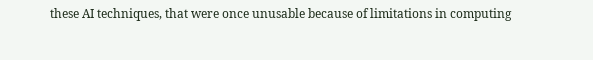these AI techniques, that were once unusable because of limitations in computing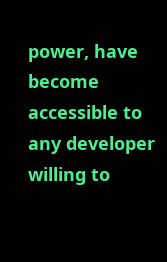power, have become accessible to any developer willing to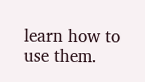learn how to use them.